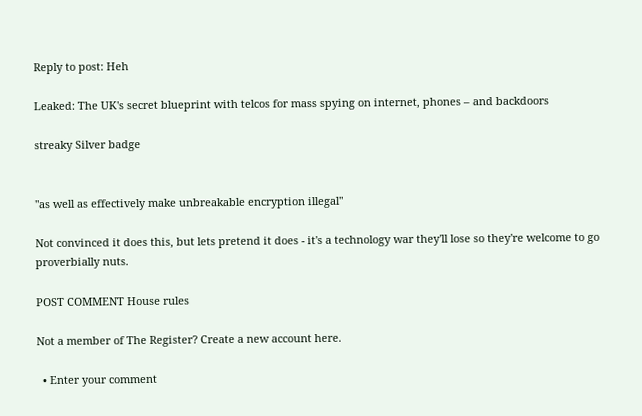Reply to post: Heh

Leaked: The UK's secret blueprint with telcos for mass spying on internet, phones – and backdoors

streaky Silver badge


"as well as effectively make unbreakable encryption illegal"

Not convinced it does this, but lets pretend it does - it's a technology war they'll lose so they're welcome to go proverbially nuts.

POST COMMENT House rules

Not a member of The Register? Create a new account here.

  • Enter your comment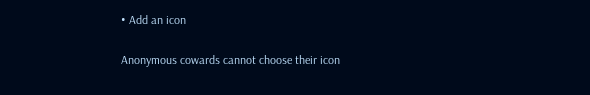• Add an icon

Anonymous cowards cannot choose their icon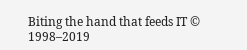Biting the hand that feeds IT © 1998–2019